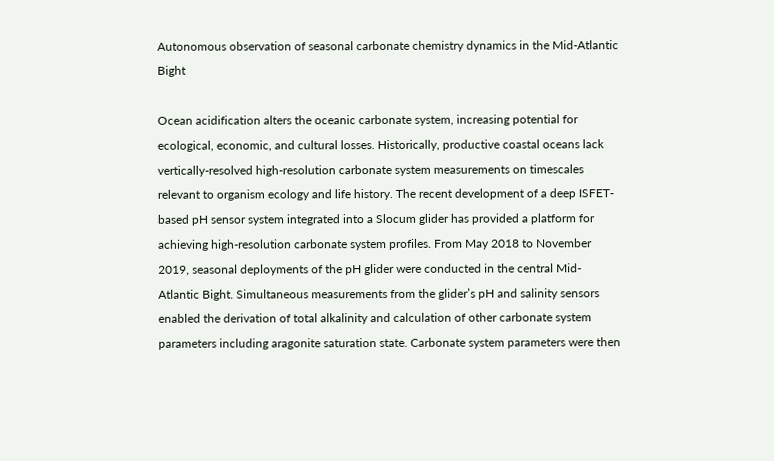Autonomous observation of seasonal carbonate chemistry dynamics in the Mid‐Atlantic Bight

Ocean acidification alters the oceanic carbonate system, increasing potential for ecological, economic, and cultural losses. Historically, productive coastal oceans lack vertically‐resolved high‐resolution carbonate system measurements on timescales relevant to organism ecology and life history. The recent development of a deep ISFET‐based pH sensor system integrated into a Slocum glider has provided a platform for achieving high‐resolution carbonate system profiles. From May 2018 to November 2019, seasonal deployments of the pH glider were conducted in the central Mid‐Atlantic Bight. Simultaneous measurements from the glider’s pH and salinity sensors enabled the derivation of total alkalinity and calculation of other carbonate system parameters including aragonite saturation state. Carbonate system parameters were then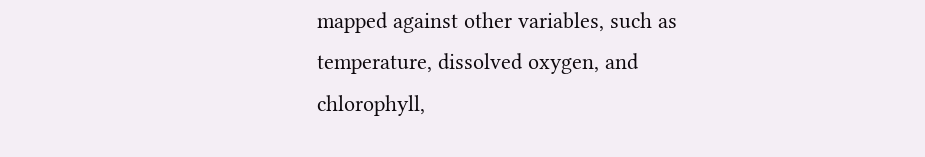mapped against other variables, such as temperature, dissolved oxygen, and chlorophyll,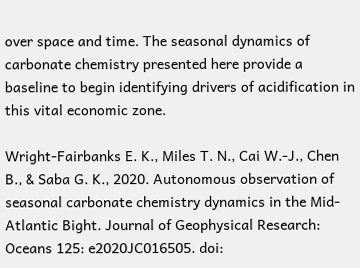over space and time. The seasonal dynamics of carbonate chemistry presented here provide a baseline to begin identifying drivers of acidification in this vital economic zone.

Wright‐Fairbanks E. K., Miles T. N., Cai W.‐J., Chen B., & Saba G. K., 2020. Autonomous observation of seasonal carbonate chemistry dynamics in the Mid‐Atlantic Bight. Journal of Geophysical Research: Oceans 125: e2020JC016505. doi: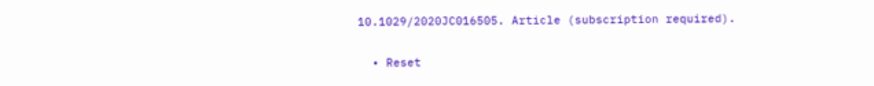10.1029/2020JC016505. Article (subscription required).

  • Reset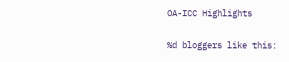OA-ICC Highlights

%d bloggers like this: